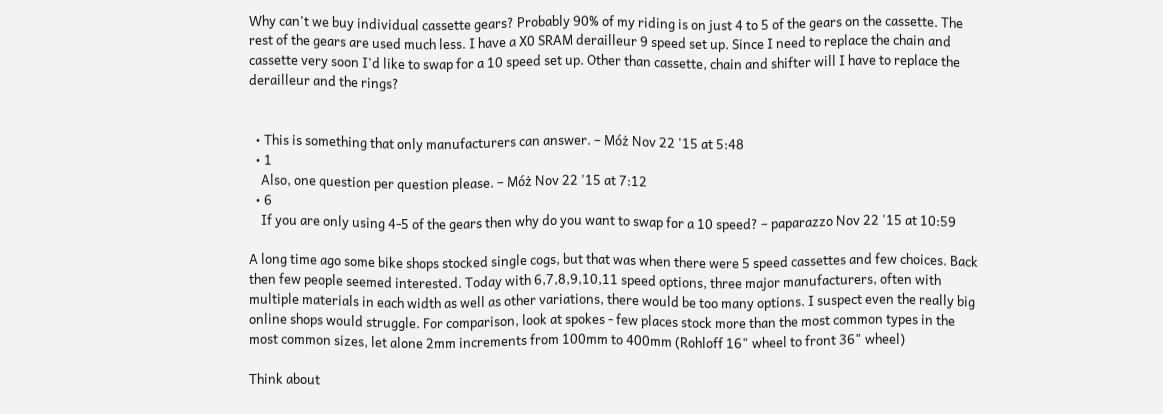Why can't we buy individual cassette gears? Probably 90% of my riding is on just 4 to 5 of the gears on the cassette. The rest of the gears are used much less. I have a X0 SRAM derailleur 9 speed set up. Since I need to replace the chain and cassette very soon I'd like to swap for a 10 speed set up. Other than cassette, chain and shifter will I have to replace the derailleur and the rings?


  • This is something that only manufacturers can answer. – Móż Nov 22 '15 at 5:48
  • 1
    Also, one question per question please. – Móż Nov 22 '15 at 7:12
  • 6
    If you are only using 4-5 of the gears then why do you want to swap for a 10 speed? – paparazzo Nov 22 '15 at 10:59

A long time ago some bike shops stocked single cogs, but that was when there were 5 speed cassettes and few choices. Back then few people seemed interested. Today with 6,7,8,9,10,11 speed options, three major manufacturers, often with multiple materials in each width as well as other variations, there would be too many options. I suspect even the really big online shops would struggle. For comparison, look at spokes - few places stock more than the most common types in the most common sizes, let alone 2mm increments from 100mm to 400mm (Rohloff 16" wheel to front 36" wheel)

Think about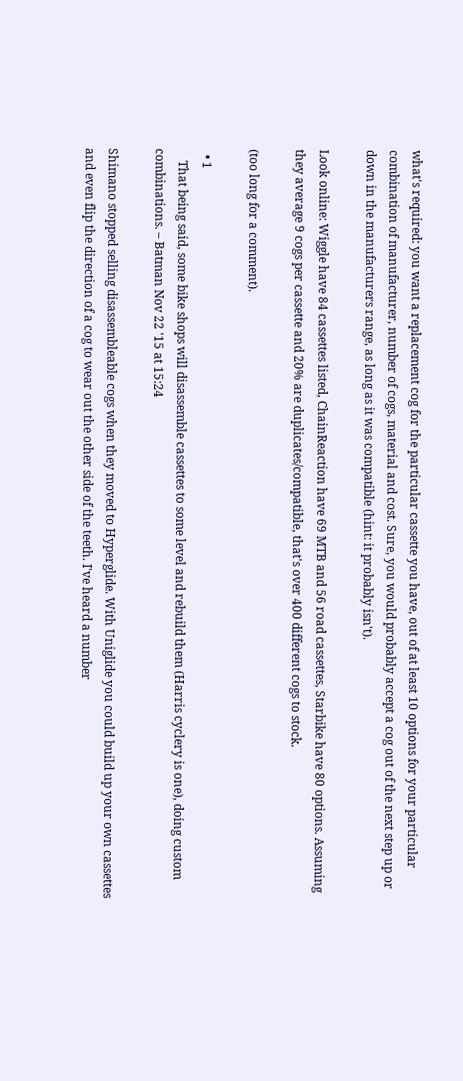what's required: you want a replacement cog for the particular cassette you have, out of at least 10 options for your particular combination of manufacturer, number of cogs, material and cost. Sure, you would probably accept a cog out of the next step up or down in the manufacturers range, as long as it was compatible (hint: it probably isn't).

Look online: Wiggle have 84 cassettes listed, ChainReaction have 69 MTB and 56 road cassettes, Starbike have 80 options. Assuming they average 9 cogs per cassette and 20% are duplicates/compatible, that's over 400 different cogs to stock.

(too long for a comment).

  • 1
    That being said, some bike shops will disassemble cassettes to some level and rebuild them (Harris cyclery is one), doing custom combinations. – Batman Nov 22 '15 at 15:24

Shimano stopped selling disassembleable cogs when they moved to Hyperglide. With Uniglide you could build up your own cassettes and even flip the direction of a cog to wear out the other side of the teeth. I've heard a number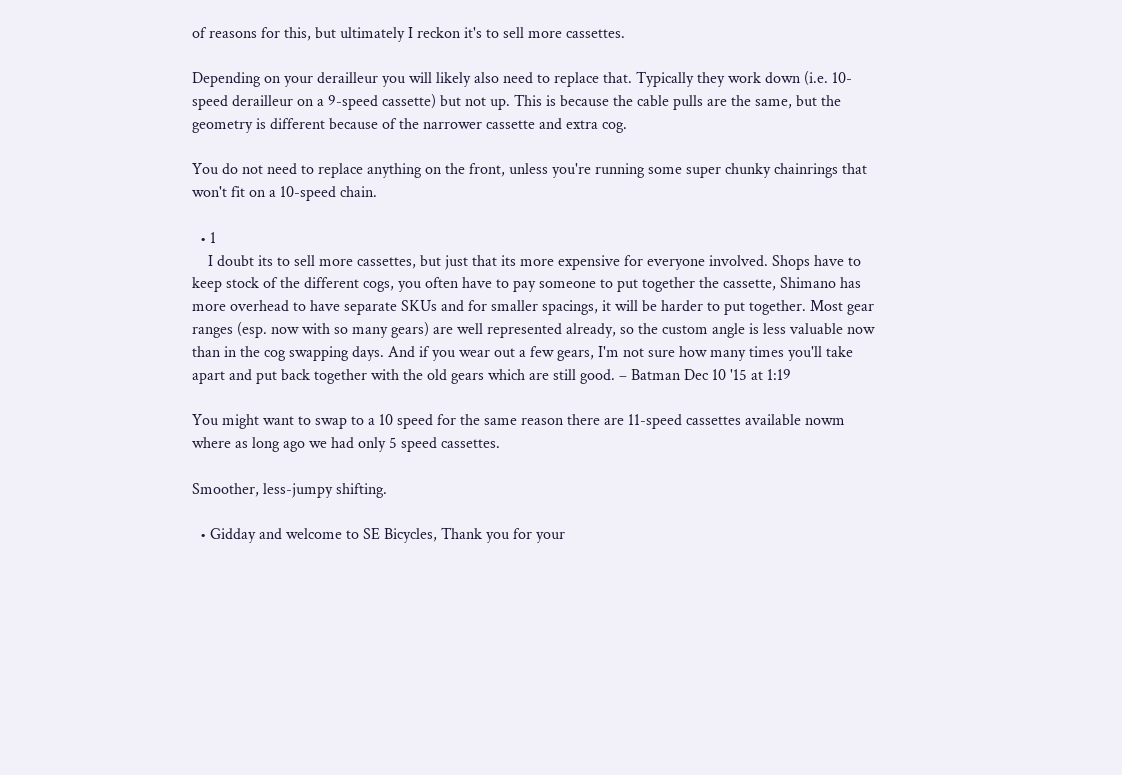of reasons for this, but ultimately I reckon it's to sell more cassettes.

Depending on your derailleur you will likely also need to replace that. Typically they work down (i.e. 10-speed derailleur on a 9-speed cassette) but not up. This is because the cable pulls are the same, but the geometry is different because of the narrower cassette and extra cog.

You do not need to replace anything on the front, unless you're running some super chunky chainrings that won't fit on a 10-speed chain.

  • 1
    I doubt its to sell more cassettes, but just that its more expensive for everyone involved. Shops have to keep stock of the different cogs, you often have to pay someone to put together the cassette, Shimano has more overhead to have separate SKUs and for smaller spacings, it will be harder to put together. Most gear ranges (esp. now with so many gears) are well represented already, so the custom angle is less valuable now than in the cog swapping days. And if you wear out a few gears, I'm not sure how many times you'll take apart and put back together with the old gears which are still good. – Batman Dec 10 '15 at 1:19

You might want to swap to a 10 speed for the same reason there are 11-speed cassettes available nowm where as long ago we had only 5 speed cassettes.

Smoother, less-jumpy shifting.

  • Gidday and welcome to SE Bicycles, Thank you for your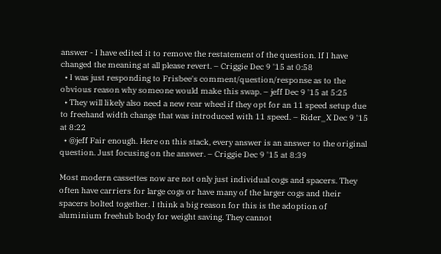answer - I have edited it to remove the restatement of the question. If I have changed the meaning at all please revert. – Criggie Dec 9 '15 at 0:58
  • I was just responding to Frisbee's comment/question/response as to the obvious reason why someone would make this swap. – jeff Dec 9 '15 at 5:25
  • They will likely also need a new rear wheel if they opt for an 11 speed setup due to freehand width change that was introduced with 11 speed. – Rider_X Dec 9 '15 at 8:22
  • @jeff Fair enough. Here on this stack, every answer is an answer to the original question. Just focusing on the answer. – Criggie Dec 9 '15 at 8:39

Most modern cassettes now are not only just individual cogs and spacers. They often have carriers for large cogs or have many of the larger cogs and their spacers bolted together. I think a big reason for this is the adoption of aluminium freehub body for weight saving. They cannot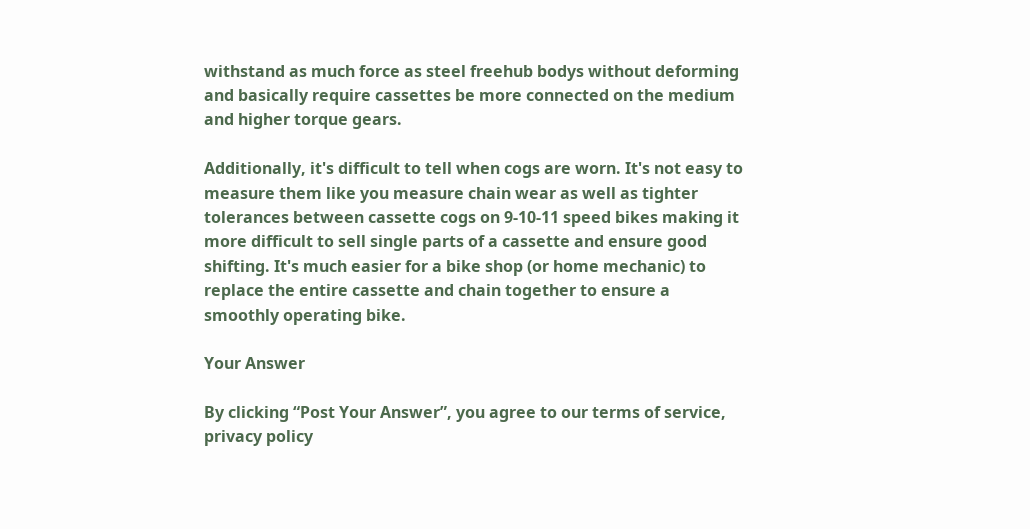withstand as much force as steel freehub bodys without deforming and basically require cassettes be more connected on the medium and higher torque gears.

Additionally, it's difficult to tell when cogs are worn. It's not easy to measure them like you measure chain wear as well as tighter tolerances between cassette cogs on 9-10-11 speed bikes making it more difficult to sell single parts of a cassette and ensure good shifting. It's much easier for a bike shop (or home mechanic) to replace the entire cassette and chain together to ensure a smoothly operating bike.

Your Answer

By clicking “Post Your Answer”, you agree to our terms of service, privacy policy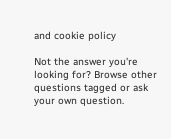and cookie policy

Not the answer you're looking for? Browse other questions tagged or ask your own question.